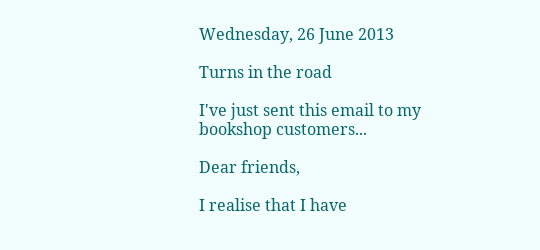Wednesday, 26 June 2013

Turns in the road

I've just sent this email to my bookshop customers...

Dear friends,

I realise that I have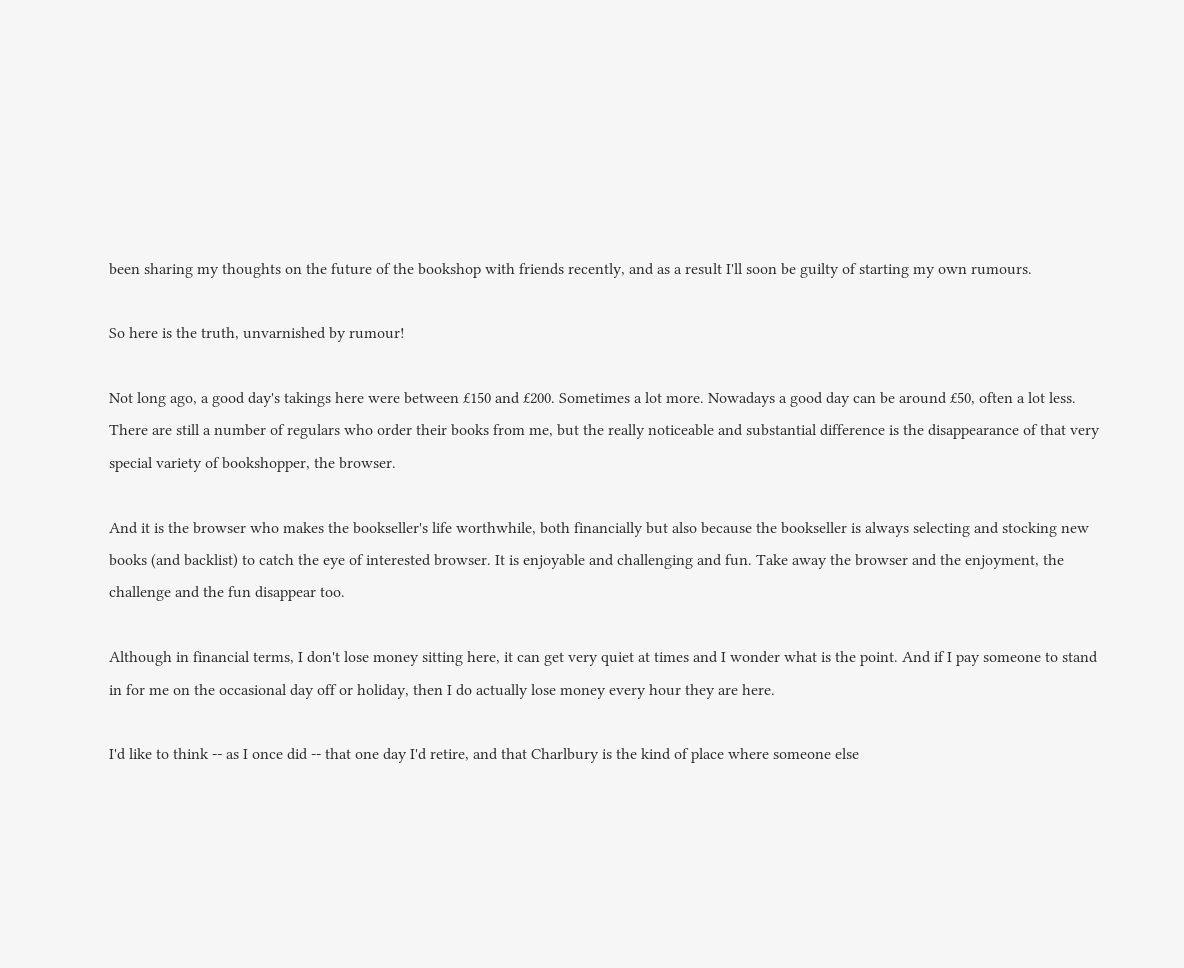been sharing my thoughts on the future of the bookshop with friends recently, and as a result I'll soon be guilty of starting my own rumours.

So here is the truth, unvarnished by rumour!

Not long ago, a good day's takings here were between £150 and £200. Sometimes a lot more. Nowadays a good day can be around £50, often a lot less. There are still a number of regulars who order their books from me, but the really noticeable and substantial difference is the disappearance of that very special variety of bookshopper, the browser.

And it is the browser who makes the bookseller's life worthwhile, both financially but also because the bookseller is always selecting and stocking new books (and backlist) to catch the eye of interested browser. It is enjoyable and challenging and fun. Take away the browser and the enjoyment, the challenge and the fun disappear too.

Although in financial terms, I don't lose money sitting here, it can get very quiet at times and I wonder what is the point. And if I pay someone to stand in for me on the occasional day off or holiday, then I do actually lose money every hour they are here.

I'd like to think -- as I once did -- that one day I'd retire, and that Charlbury is the kind of place where someone else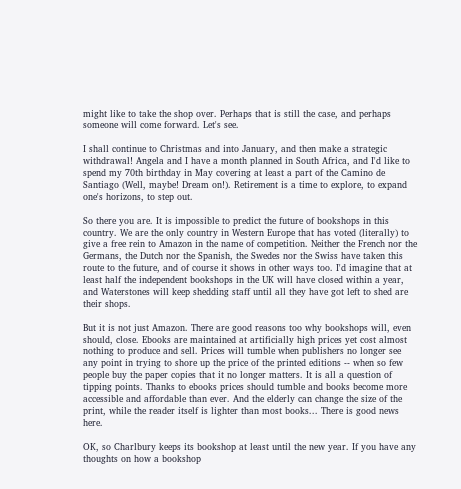might like to take the shop over. Perhaps that is still the case, and perhaps someone will come forward. Let's see.

I shall continue to Christmas and into January, and then make a strategic withdrawal! Angela and I have a month planned in South Africa, and I'd like to spend my 70th birthday in May covering at least a part of the Camino de Santiago (Well, maybe! Dream on!). Retirement is a time to explore, to expand one's horizons, to step out.

So there you are. It is impossible to predict the future of bookshops in this country. We are the only country in Western Europe that has voted (literally) to give a free rein to Amazon in the name of competition. Neither the French nor the Germans, the Dutch nor the Spanish, the Swedes nor the Swiss have taken this route to the future, and of course it shows in other ways too. I'd imagine that at least half the independent bookshops in the UK will have closed within a year, and Waterstones will keep shedding staff until all they have got left to shed are their shops.

But it is not just Amazon. There are good reasons too why bookshops will, even should, close. Ebooks are maintained at artificially high prices yet cost almost nothing to produce and sell. Prices will tumble when publishers no longer see any point in trying to shore up the price of the printed editions -- when so few people buy the paper copies that it no longer matters. It is all a question of tipping points. Thanks to ebooks prices should tumble and books become more accessible and affordable than ever. And the elderly can change the size of the print, while the reader itself is lighter than most books... There is good news here.

OK, so Charlbury keeps its bookshop at least until the new year. If you have any thoughts on how a bookshop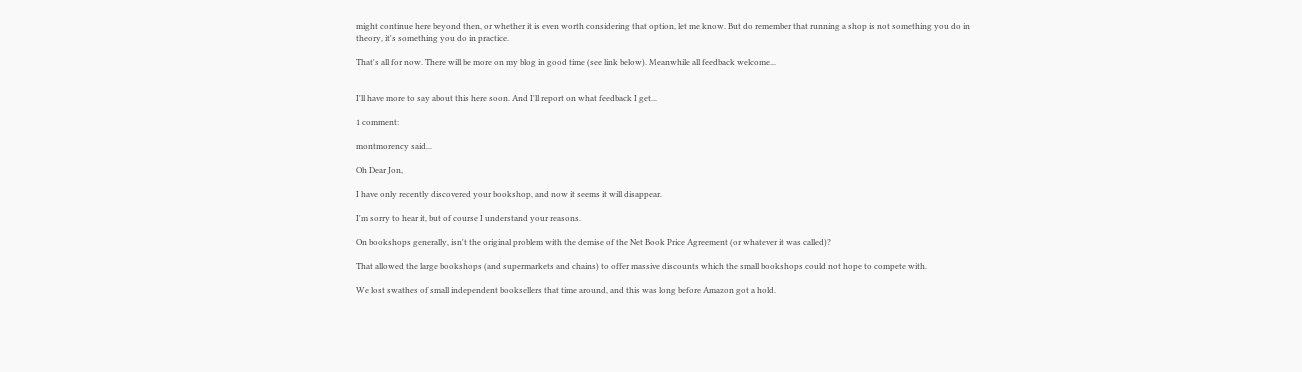might continue here beyond then, or whether it is even worth considering that option, let me know. But do remember that running a shop is not something you do in theory, it's something you do in practice.

That's all for now. There will be more on my blog in good time (see link below). Meanwhile all feedback welcome...


I'll have more to say about this here soon. And I'll report on what feedback I get...

1 comment:

montmorency said...

Oh Dear Jon,

I have only recently discovered your bookshop, and now it seems it will disappear.

I'm sorry to hear it, but of course I understand your reasons.

On bookshops generally, isn't the original problem with the demise of the Net Book Price Agreement (or whatever it was called)?

That allowed the large bookshops (and supermarkets and chains) to offer massive discounts which the small bookshops could not hope to compete with.

We lost swathes of small independent booksellers that time around, and this was long before Amazon got a hold.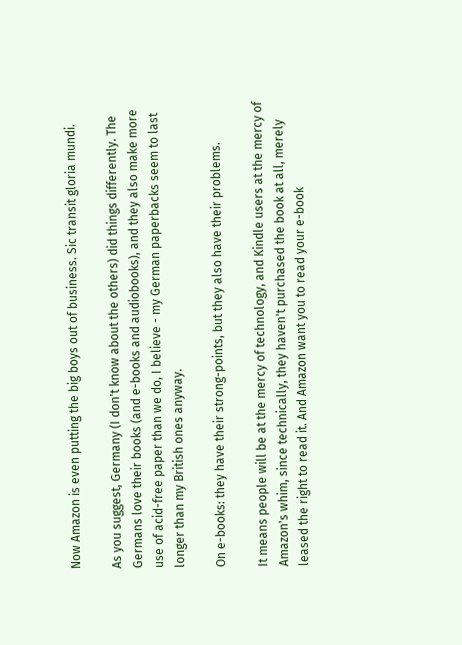Now Amazon is even putting the big boys out of business. Sic transit gloria mundi.

As you suggest, Germany (I don't know about the others) did things differently. The Germans love their books (and e-books and audiobooks), and they also make more use of acid-free paper than we do, I believe - my German paperbacks seem to last longer than my British ones anyway.

On e-books: they have their strong-points, but they also have their problems.

It means people will be at the mercy of technology, and Kindle users at the mercy of Amazon's whim, since technically, they haven't purchased the book at all, merely leased the right to read it. And Amazon want you to read your e-book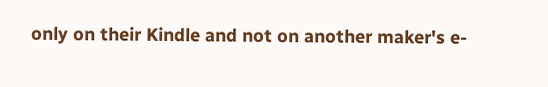only on their Kindle and not on another maker's e-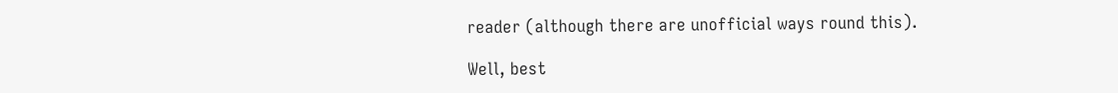reader (although there are unofficial ways round this).

Well, best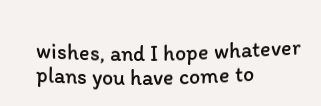wishes, and I hope whatever plans you have come to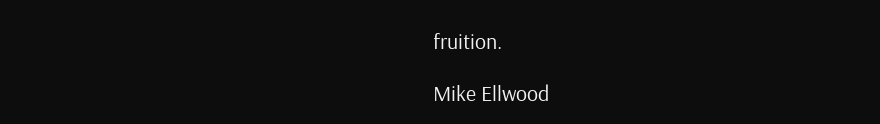fruition.

Mike Ellwood